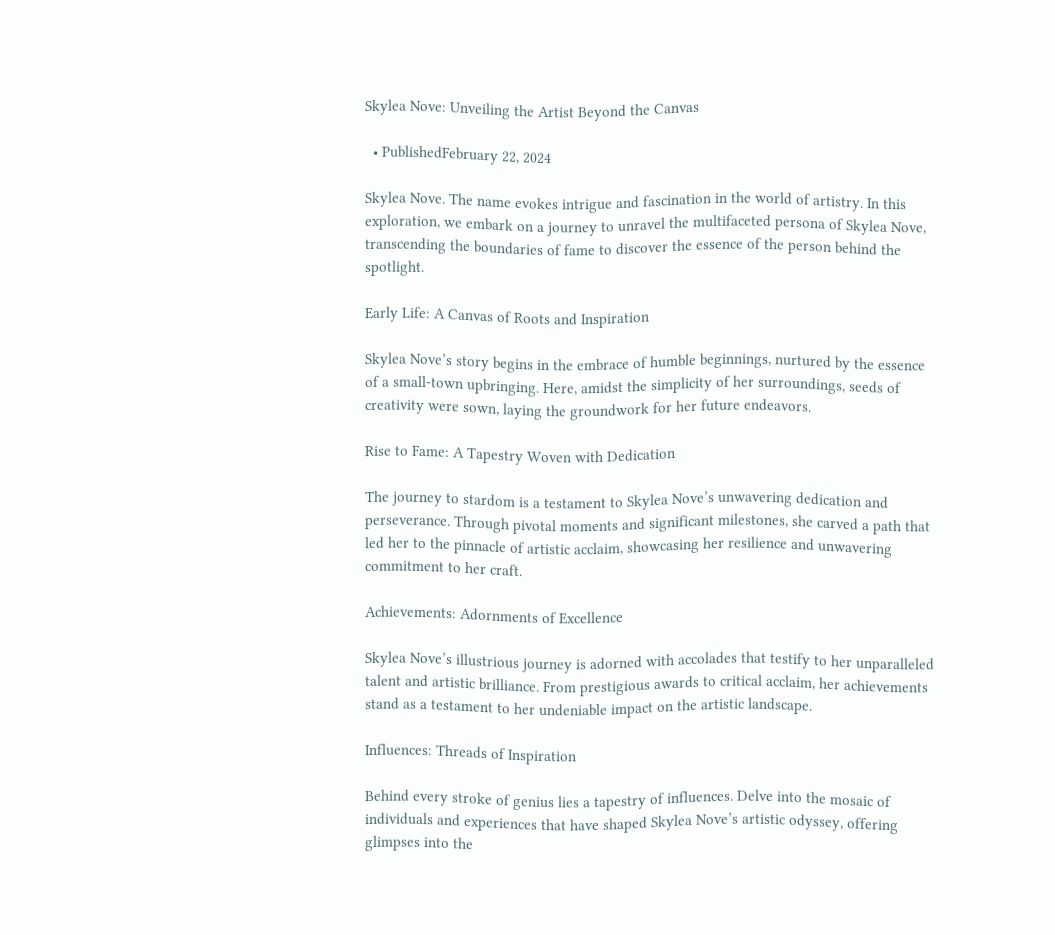Skylea Nove: Unveiling the Artist Beyond the Canvas

  • PublishedFebruary 22, 2024

Skylea Nove. The name evokes intrigue and fascination in the world of artistry. In this exploration, we embark on a journey to unravel the multifaceted persona of Skylea Nove, transcending the boundaries of fame to discover the essence of the person behind the spotlight.

Early Life: A Canvas of Roots and Inspiration

Skylea Nove’s story begins in the embrace of humble beginnings, nurtured by the essence of a small-town upbringing. Here, amidst the simplicity of her surroundings, seeds of creativity were sown, laying the groundwork for her future endeavors.

Rise to Fame: A Tapestry Woven with Dedication

The journey to stardom is a testament to Skylea Nove’s unwavering dedication and perseverance. Through pivotal moments and significant milestones, she carved a path that led her to the pinnacle of artistic acclaim, showcasing her resilience and unwavering commitment to her craft.

Achievements: Adornments of Excellence

Skylea Nove’s illustrious journey is adorned with accolades that testify to her unparalleled talent and artistic brilliance. From prestigious awards to critical acclaim, her achievements stand as a testament to her undeniable impact on the artistic landscape.

Influences: Threads of Inspiration

Behind every stroke of genius lies a tapestry of influences. Delve into the mosaic of individuals and experiences that have shaped Skylea Nove’s artistic odyssey, offering glimpses into the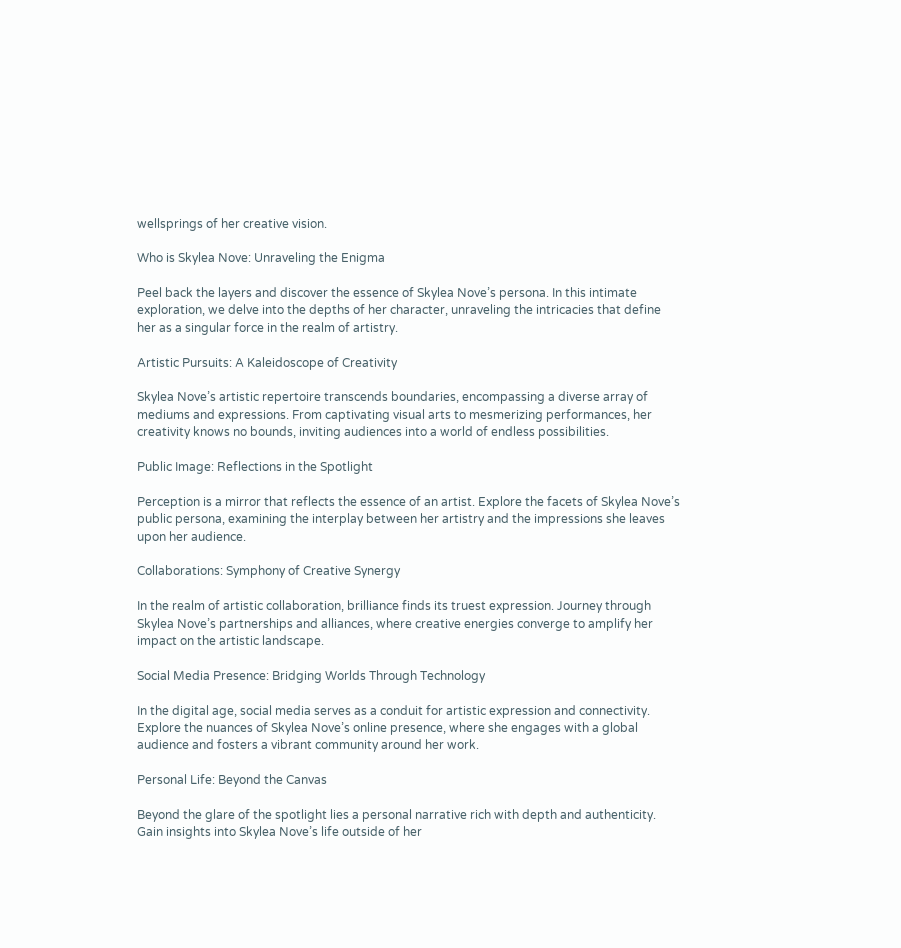wellsprings of her creative vision.

Who is Skylea Nove: Unraveling the Enigma

Peel back the layers and discover the essence of Skylea Nove’s persona. In this intimate exploration, we delve into the depths of her character, unraveling the intricacies that define her as a singular force in the realm of artistry.

Artistic Pursuits: A Kaleidoscope of Creativity

Skylea Nove’s artistic repertoire transcends boundaries, encompassing a diverse array of mediums and expressions. From captivating visual arts to mesmerizing performances, her creativity knows no bounds, inviting audiences into a world of endless possibilities.

Public Image: Reflections in the Spotlight

Perception is a mirror that reflects the essence of an artist. Explore the facets of Skylea Nove’s public persona, examining the interplay between her artistry and the impressions she leaves upon her audience.

Collaborations: Symphony of Creative Synergy

In the realm of artistic collaboration, brilliance finds its truest expression. Journey through Skylea Nove’s partnerships and alliances, where creative energies converge to amplify her impact on the artistic landscape.

Social Media Presence: Bridging Worlds Through Technology

In the digital age, social media serves as a conduit for artistic expression and connectivity. Explore the nuances of Skylea Nove’s online presence, where she engages with a global audience and fosters a vibrant community around her work.

Personal Life: Beyond the Canvas

Beyond the glare of the spotlight lies a personal narrative rich with depth and authenticity. Gain insights into Skylea Nove’s life outside of her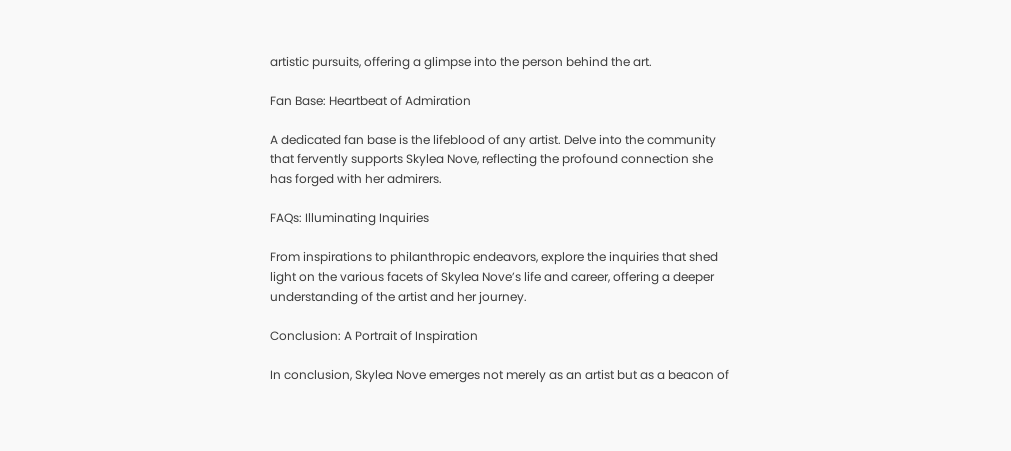artistic pursuits, offering a glimpse into the person behind the art.

Fan Base: Heartbeat of Admiration

A dedicated fan base is the lifeblood of any artist. Delve into the community that fervently supports Skylea Nove, reflecting the profound connection she has forged with her admirers.

FAQs: Illuminating Inquiries

From inspirations to philanthropic endeavors, explore the inquiries that shed light on the various facets of Skylea Nove’s life and career, offering a deeper understanding of the artist and her journey.

Conclusion: A Portrait of Inspiration

In conclusion, Skylea Nove emerges not merely as an artist but as a beacon of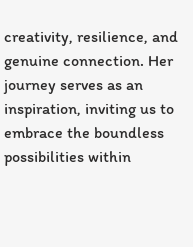creativity, resilience, and genuine connection. Her journey serves as an inspiration, inviting us to embrace the boundless possibilities within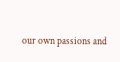our own passions and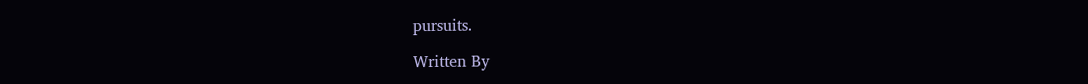pursuits.

Written By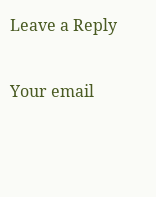Leave a Reply

Your email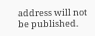address will not be published.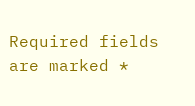Required fields are marked *